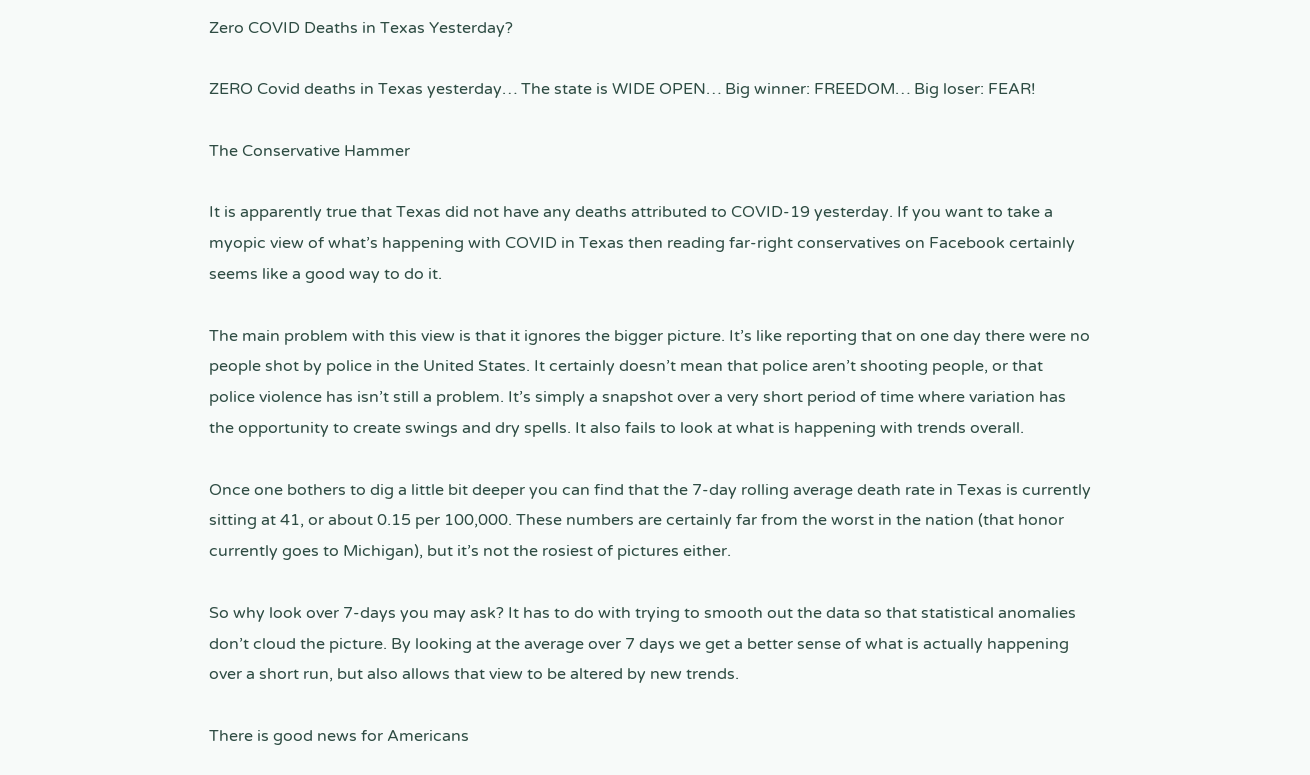Zero COVID Deaths in Texas Yesterday?

ZERO Covid deaths in Texas yesterday… The state is WIDE OPEN… Big winner: FREEDOM… Big loser: FEAR!

The Conservative Hammer

It is apparently true that Texas did not have any deaths attributed to COVID-19 yesterday. If you want to take a myopic view of what’s happening with COVID in Texas then reading far-right conservatives on Facebook certainly seems like a good way to do it.

The main problem with this view is that it ignores the bigger picture. It’s like reporting that on one day there were no people shot by police in the United States. It certainly doesn’t mean that police aren’t shooting people, or that police violence has isn’t still a problem. It’s simply a snapshot over a very short period of time where variation has the opportunity to create swings and dry spells. It also fails to look at what is happening with trends overall.

Once one bothers to dig a little bit deeper you can find that the 7-day rolling average death rate in Texas is currently sitting at 41, or about 0.15 per 100,000. These numbers are certainly far from the worst in the nation (that honor currently goes to Michigan), but it’s not the rosiest of pictures either.

So why look over 7-days you may ask? It has to do with trying to smooth out the data so that statistical anomalies don’t cloud the picture. By looking at the average over 7 days we get a better sense of what is actually happening over a short run, but also allows that view to be altered by new trends.

There is good news for Americans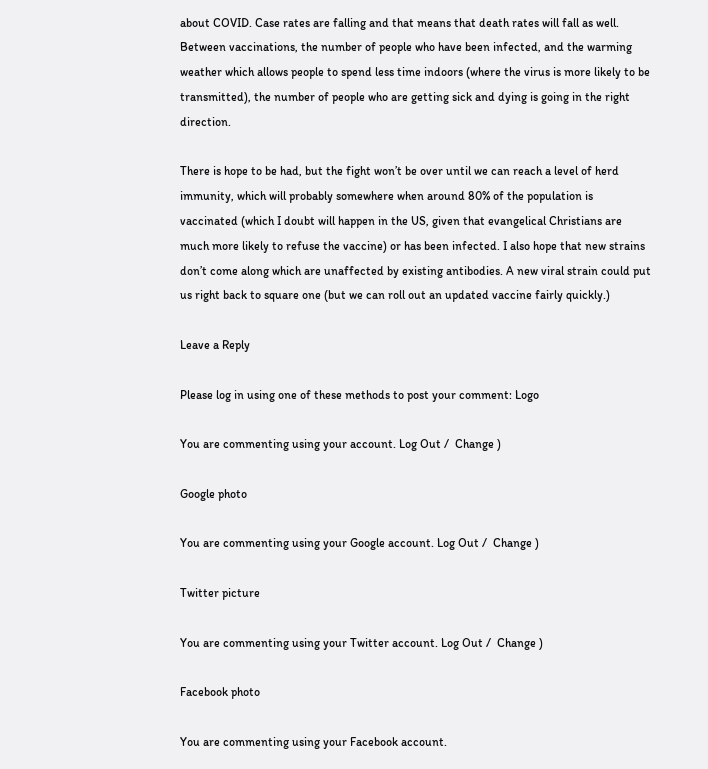about COVID. Case rates are falling and that means that death rates will fall as well. Between vaccinations, the number of people who have been infected, and the warming weather which allows people to spend less time indoors (where the virus is more likely to be transmitted), the number of people who are getting sick and dying is going in the right direction.

There is hope to be had, but the fight won’t be over until we can reach a level of herd immunity, which will probably somewhere when around 80% of the population is vaccinated (which I doubt will happen in the US, given that evangelical Christians are much more likely to refuse the vaccine) or has been infected. I also hope that new strains don’t come along which are unaffected by existing antibodies. A new viral strain could put us right back to square one (but we can roll out an updated vaccine fairly quickly.)

Leave a Reply

Please log in using one of these methods to post your comment: Logo

You are commenting using your account. Log Out /  Change )

Google photo

You are commenting using your Google account. Log Out /  Change )

Twitter picture

You are commenting using your Twitter account. Log Out /  Change )

Facebook photo

You are commenting using your Facebook account.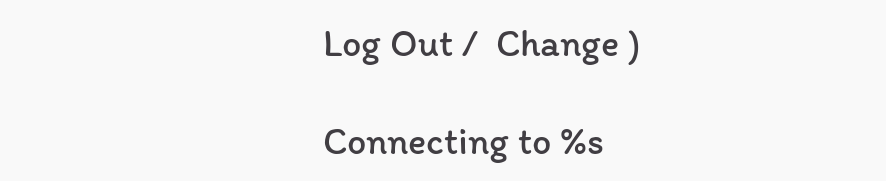Log Out /  Change )

Connecting to %s